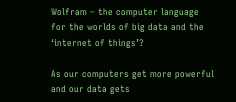Wolfram – the computer language for the worlds of big data and the ‘internet of things’?

As our computers get more powerful and our data gets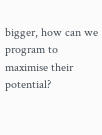bigger, how can we program to maximise their potential?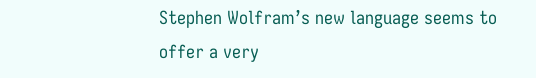Stephen Wolfram’s new language seems to offer a very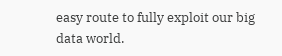easy route to fully exploit our big data world.